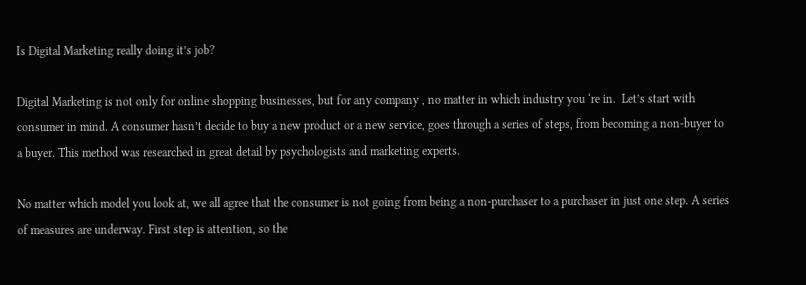Is Digital Marketing really doing it’s job?

Digital Marketing is not only for online shopping businesses, but for any company , no matter in which industry you ‘re in.  Let’s start with consumer in mind. A consumer hasn’t decide to buy a new product or a new service, goes through a series of steps, from becoming a non-buyer to a buyer. This method was researched in great detail by psychologists and marketing experts.

No matter which model you look at, we all agree that the consumer is not going from being a non-purchaser to a purchaser in just one step. A series of measures are underway. First step is attention, so the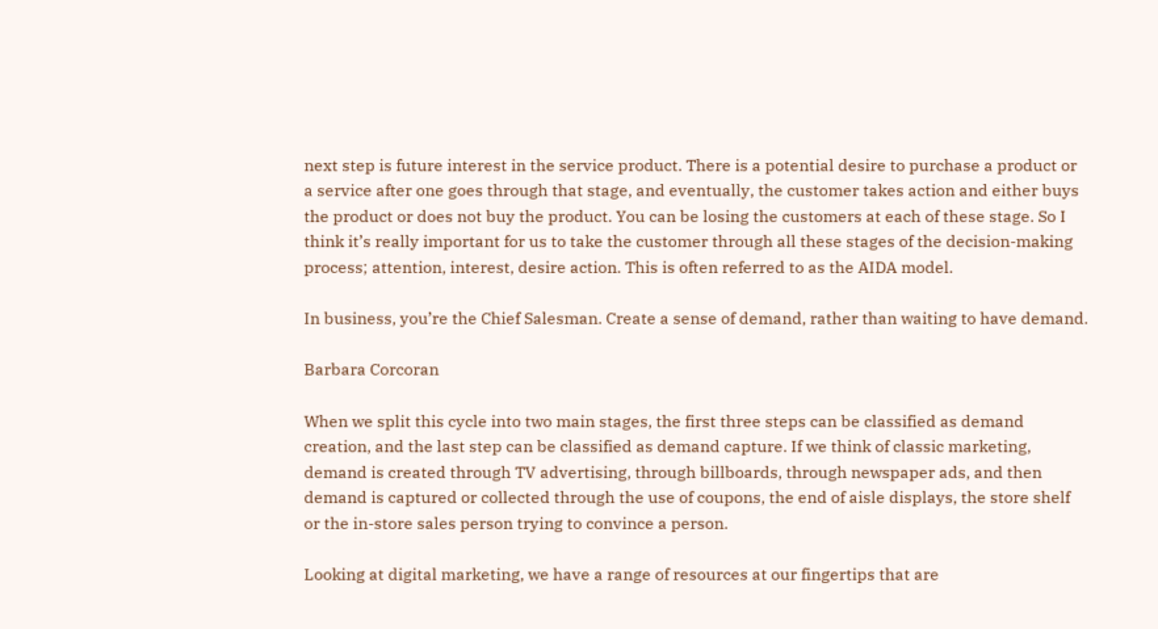next step is future interest in the service product. There is a potential desire to purchase a product or a service after one goes through that stage, and eventually, the customer takes action and either buys the product or does not buy the product. You can be losing the customers at each of these stage. So I think it’s really important for us to take the customer through all these stages of the decision-making process; attention, interest, desire action. This is often referred to as the AIDA model.

In business, you’re the Chief Salesman. Create a sense of demand, rather than waiting to have demand.

Barbara Corcoran

When we split this cycle into two main stages, the first three steps can be classified as demand creation, and the last step can be classified as demand capture. If we think of classic marketing, demand is created through TV advertising, through billboards, through newspaper ads, and then demand is captured or collected through the use of coupons, the end of aisle displays, the store shelf or the in-store sales person trying to convince a person.

Looking at digital marketing, we have a range of resources at our fingertips that are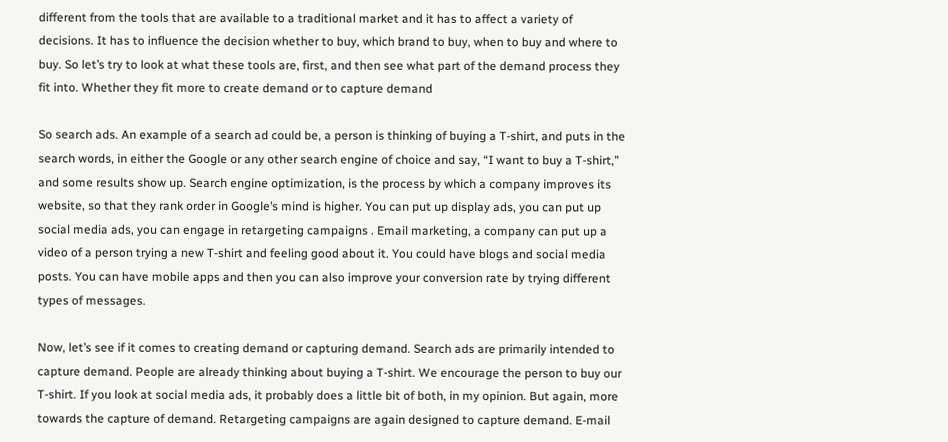different from the tools that are available to a traditional market and it has to affect a variety of decisions. It has to influence the decision whether to buy, which brand to buy, when to buy and where to buy. So let’s try to look at what these tools are, first, and then see what part of the demand process they fit into. Whether they fit more to create demand or to capture demand

So search ads. An example of a search ad could be, a person is thinking of buying a T-shirt, and puts in the search words, in either the Google or any other search engine of choice and say, “I want to buy a T-shirt,” and some results show up. Search engine optimization, is the process by which a company improves its website, so that they rank order in Google’s mind is higher. You can put up display ads, you can put up social media ads, you can engage in retargeting campaigns . Email marketing, a company can put up a video of a person trying a new T-shirt and feeling good about it. You could have blogs and social media posts. You can have mobile apps and then you can also improve your conversion rate by trying different types of messages.

Now, let’s see if it comes to creating demand or capturing demand. Search ads are primarily intended to capture demand. People are already thinking about buying a T-shirt. We encourage the person to buy our T-shirt. If you look at social media ads, it probably does a little bit of both, in my opinion. But again, more towards the capture of demand. Retargeting campaigns are again designed to capture demand. E-mail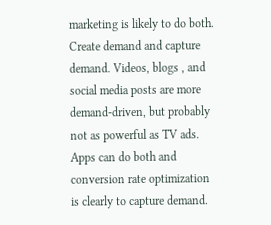marketing is likely to do both. Create demand and capture demand. Videos, blogs , and social media posts are more demand-driven, but probably not as powerful as TV ads. Apps can do both and conversion rate optimization is clearly to capture demand.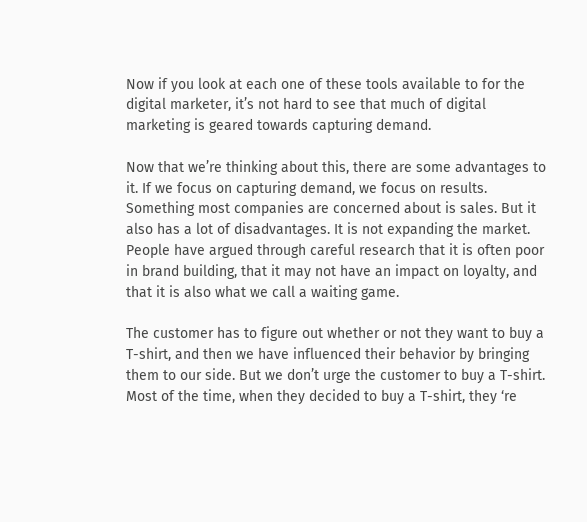Now if you look at each one of these tools available to for the digital marketer, it’s not hard to see that much of digital marketing is geared towards capturing demand.

Now that we’re thinking about this, there are some advantages to it. If we focus on capturing demand, we focus on results. Something most companies are concerned about is sales. But it also has a lot of disadvantages. It is not expanding the market. People have argued through careful research that it is often poor in brand building, that it may not have an impact on loyalty, and that it is also what we call a waiting game.

The customer has to figure out whether or not they want to buy a T-shirt, and then we have influenced their behavior by bringing them to our side. But we don’t urge the customer to buy a T-shirt. Most of the time, when they decided to buy a T-shirt, they ‘re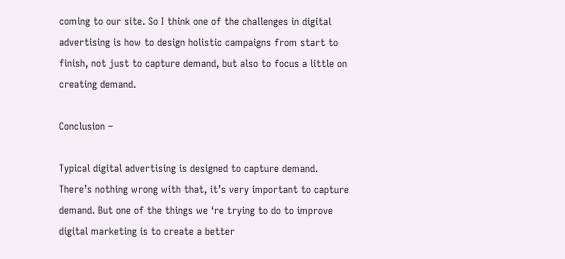coming to our site. So I think one of the challenges in digital advertising is how to design holistic campaigns from start to finish, not just to capture demand, but also to focus a little on creating demand.

Conclusion –

Typical digital advertising is designed to capture demand. There’s nothing wrong with that, it’s very important to capture demand. But one of the things we ‘re trying to do to improve digital marketing is to create a better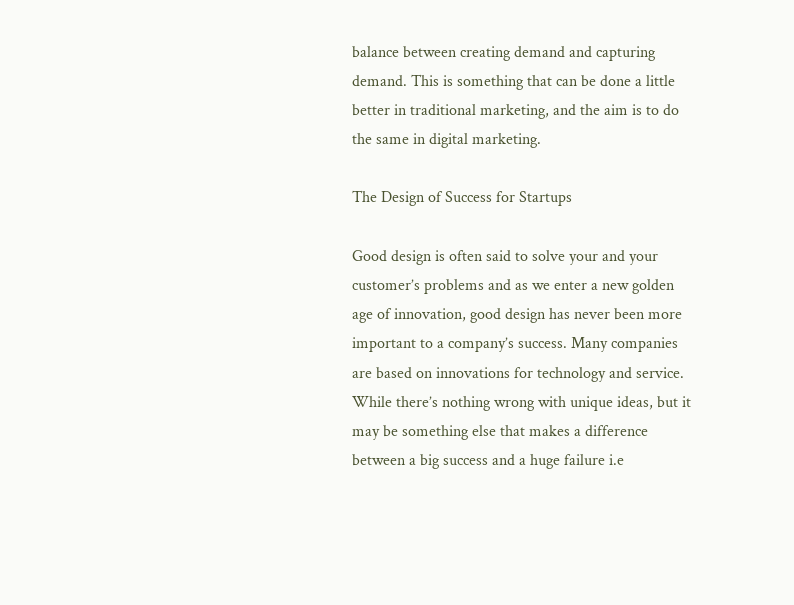balance between creating demand and capturing demand. This is something that can be done a little better in traditional marketing, and the aim is to do the same in digital marketing.

The Design of Success for Startups

Good design is often said to solve your and your customer’s problems and as we enter a new golden age of innovation, good design has never been more important to a company’s success. Many companies are based on innovations for technology and service. While there’s nothing wrong with unique ideas, but it may be something else that makes a difference between a big success and a huge failure i.e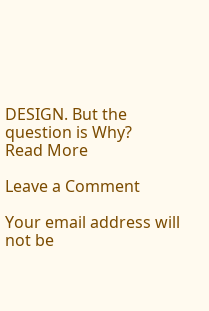DESIGN. But the question is Why?
Read More

Leave a Comment

Your email address will not be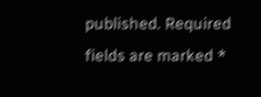published. Required fields are marked *